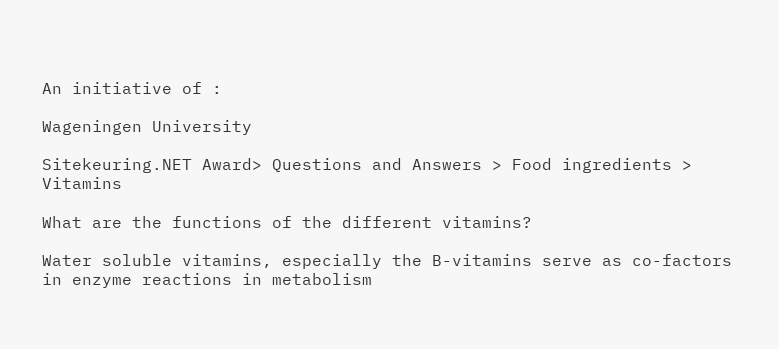An initiative of :

Wageningen University

Sitekeuring.NET Award> Questions and Answers > Food ingredients > Vitamins

What are the functions of the different vitamins?

Water soluble vitamins, especially the B-vitamins serve as co-factors in enzyme reactions in metabolism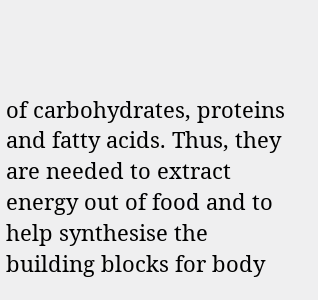of carbohydrates, proteins and fatty acids. Thus, they are needed to extract energy out of food and to help synthesise the building blocks for body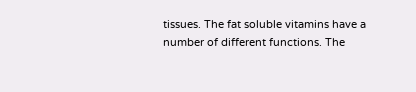tissues. The fat soluble vitamins have a number of different functions. The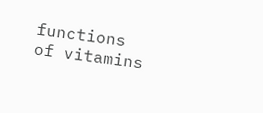functions of vitamins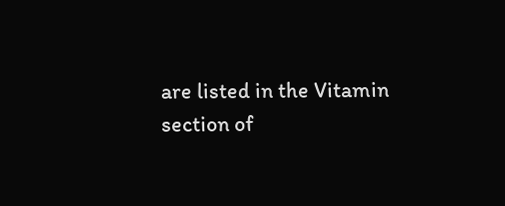are listed in the Vitamin section of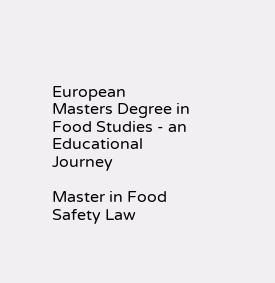European Masters Degree in Food Studies - an Educational Journey

Master in Food Safety Law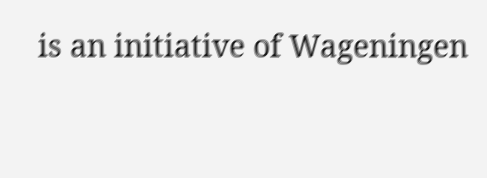is an initiative of Wageningen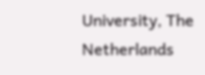University, The Netherlands